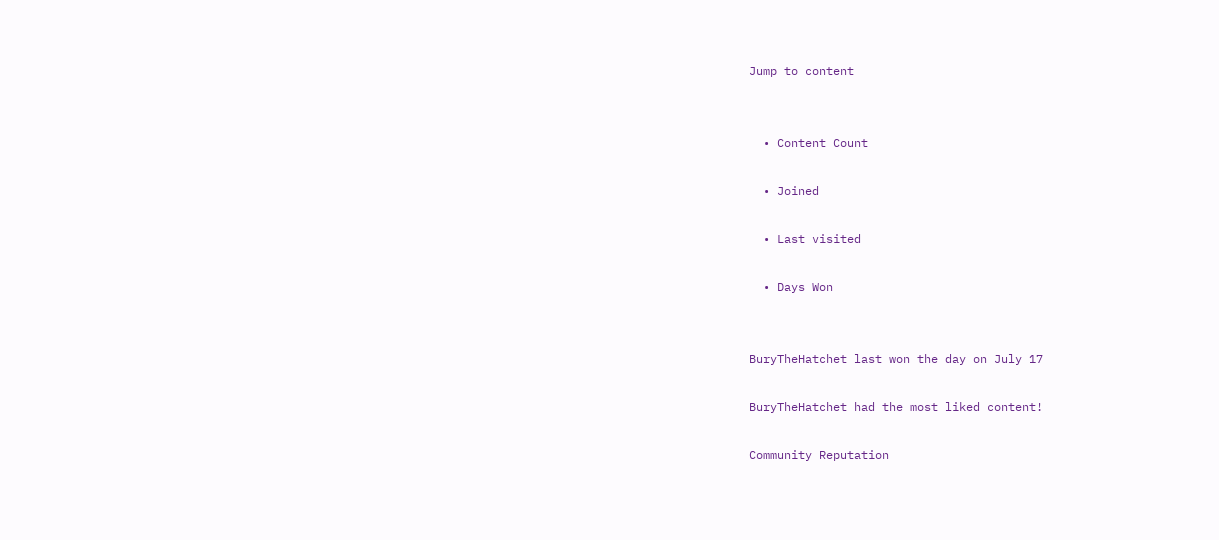Jump to content


  • Content Count

  • Joined

  • Last visited

  • Days Won


BuryTheHatchet last won the day on July 17

BuryTheHatchet had the most liked content!

Community Reputation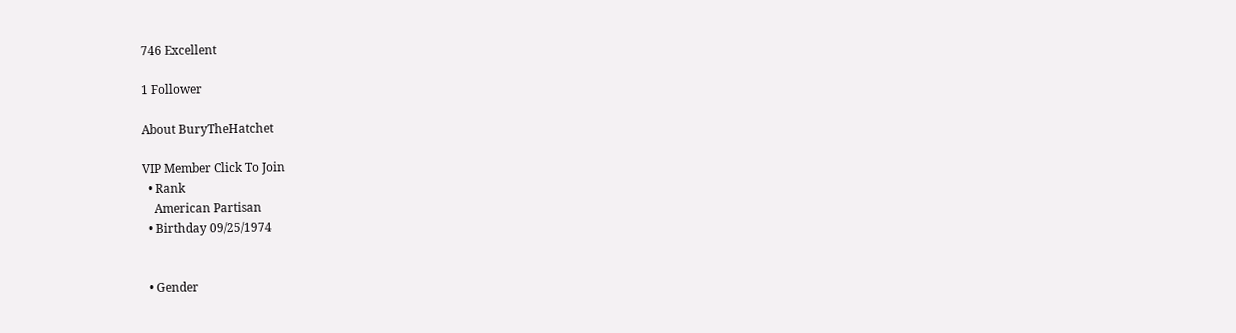746 Excellent

1 Follower

About BuryTheHatchet

VIP Member Click To Join
  • Rank
    American Partisan
  • Birthday 09/25/1974


  • Gender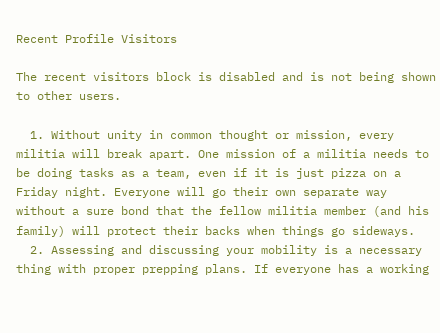Recent Profile Visitors

The recent visitors block is disabled and is not being shown to other users.

  1. Without unity in common thought or mission, every militia will break apart. One mission of a militia needs to be doing tasks as a team, even if it is just pizza on a Friday night. Everyone will go their own separate way without a sure bond that the fellow militia member (and his family) will protect their backs when things go sideways.
  2. Assessing and discussing your mobility is a necessary thing with proper prepping plans. If everyone has a working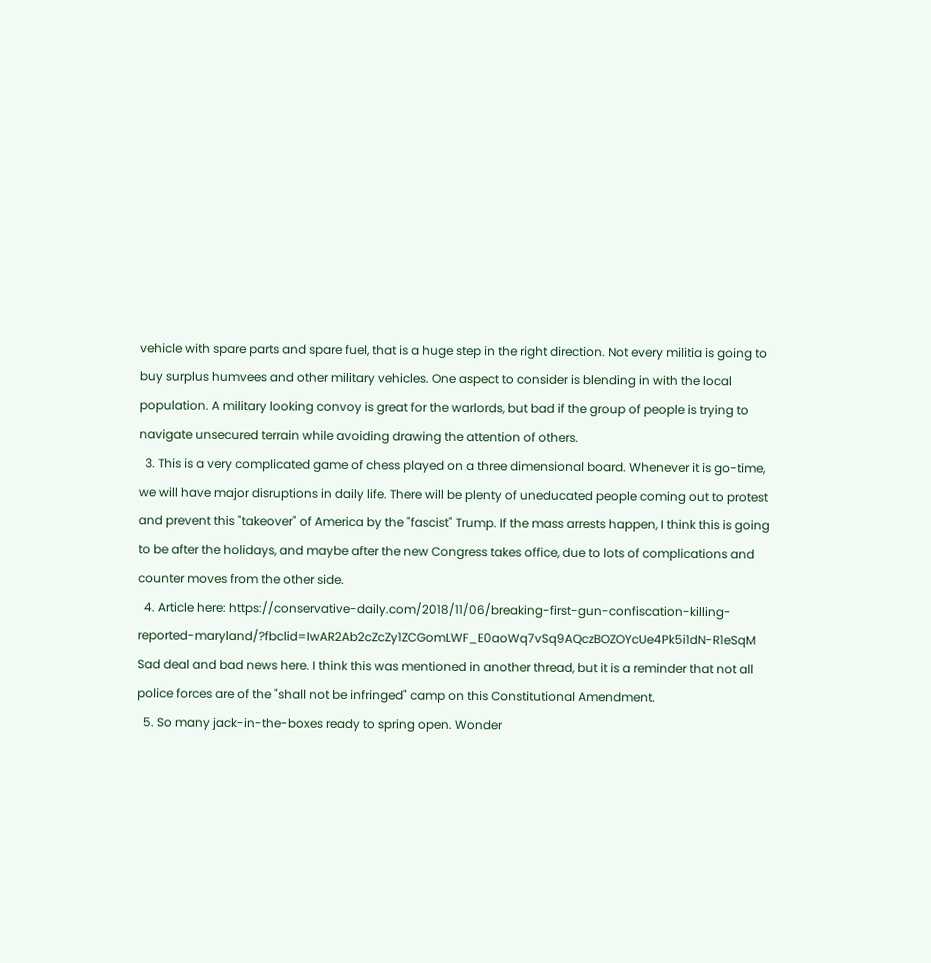vehicle with spare parts and spare fuel, that is a huge step in the right direction. Not every militia is going to buy surplus humvees and other military vehicles. One aspect to consider is blending in with the local population. A military looking convoy is great for the warlords, but bad if the group of people is trying to navigate unsecured terrain while avoiding drawing the attention of others.
  3. This is a very complicated game of chess played on a three dimensional board. Whenever it is go-time, we will have major disruptions in daily life. There will be plenty of uneducated people coming out to protest and prevent this "takeover" of America by the "fascist" Trump. If the mass arrests happen, I think this is going to be after the holidays, and maybe after the new Congress takes office, due to lots of complications and counter moves from the other side.
  4. Article here: https://conservative-daily.com/2018/11/06/breaking-first-gun-confiscation-killing-reported-maryland/?fbclid=IwAR2Ab2cZcZy1ZCGomLWF_E0aoWq7vSq9AQczBOZOYcUe4Pk5i1dN-R1eSqM Sad deal and bad news here. I think this was mentioned in another thread, but it is a reminder that not all police forces are of the "shall not be infringed" camp on this Constitutional Amendment.
  5. So many jack-in-the-boxes ready to spring open. Wonder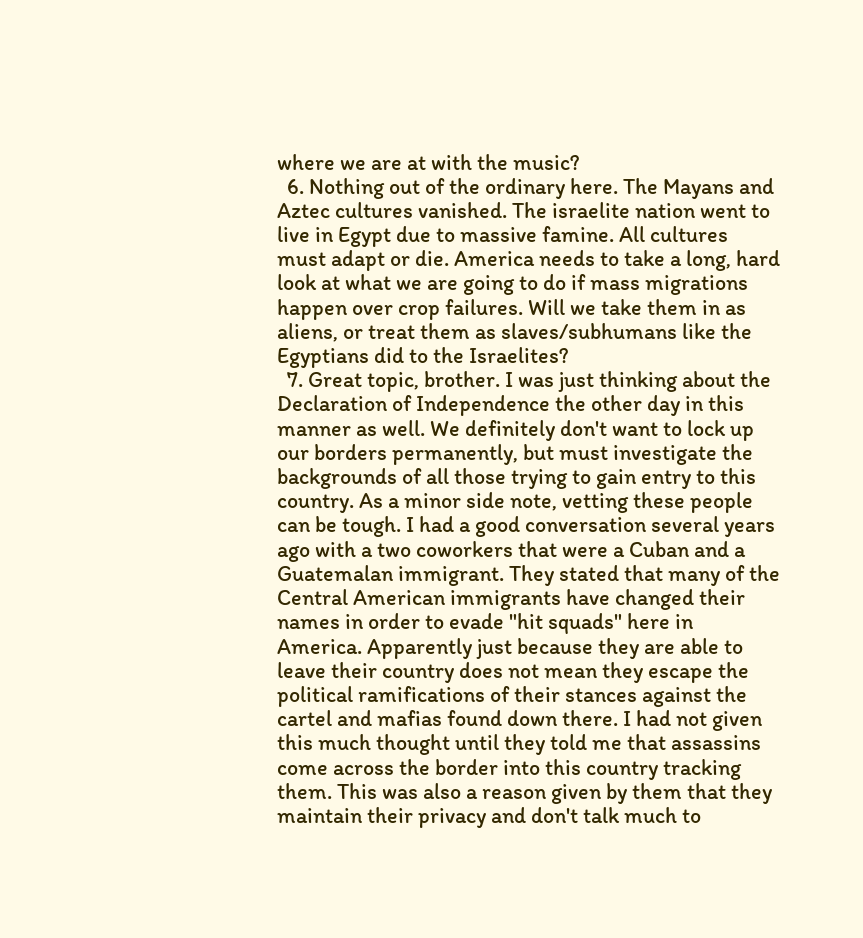where we are at with the music?
  6. Nothing out of the ordinary here. The Mayans and Aztec cultures vanished. The israelite nation went to live in Egypt due to massive famine. All cultures must adapt or die. America needs to take a long, hard look at what we are going to do if mass migrations happen over crop failures. Will we take them in as aliens, or treat them as slaves/subhumans like the Egyptians did to the Israelites?
  7. Great topic, brother. I was just thinking about the Declaration of Independence the other day in this manner as well. We definitely don't want to lock up our borders permanently, but must investigate the backgrounds of all those trying to gain entry to this country. As a minor side note, vetting these people can be tough. I had a good conversation several years ago with a two coworkers that were a Cuban and a Guatemalan immigrant. They stated that many of the Central American immigrants have changed their names in order to evade "hit squads" here in America. Apparently just because they are able to leave their country does not mean they escape the political ramifications of their stances against the cartel and mafias found down there. I had not given this much thought until they told me that assassins come across the border into this country tracking them. This was also a reason given by them that they maintain their privacy and don't talk much to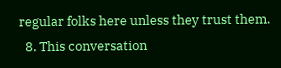regular folks here unless they trust them.
  8. This conversation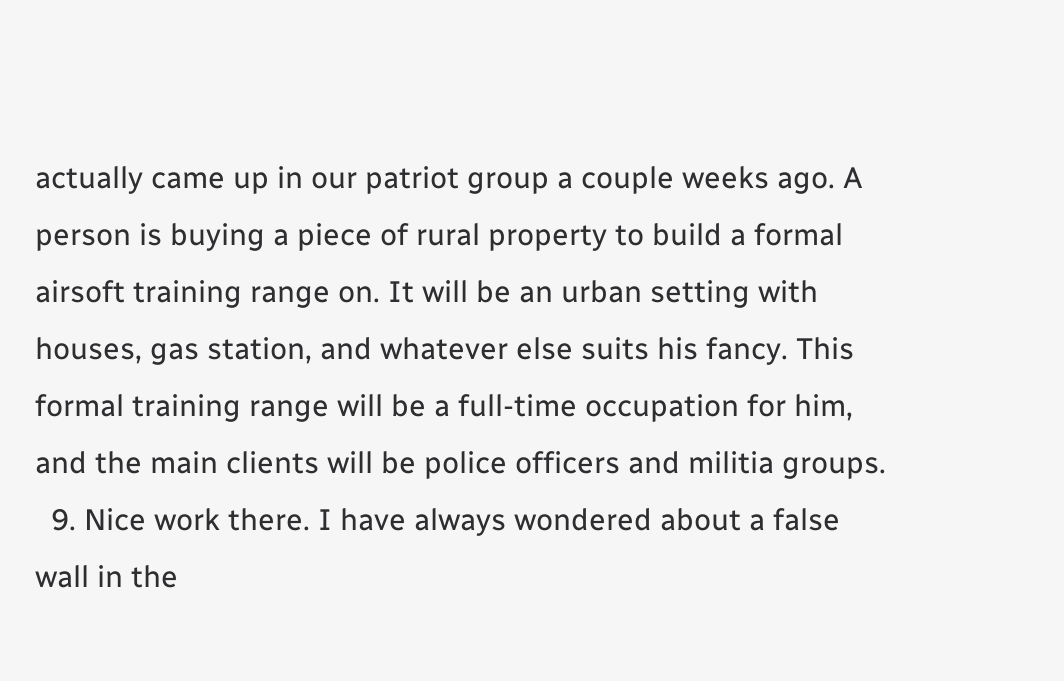actually came up in our patriot group a couple weeks ago. A person is buying a piece of rural property to build a formal airsoft training range on. It will be an urban setting with houses, gas station, and whatever else suits his fancy. This formal training range will be a full-time occupation for him, and the main clients will be police officers and militia groups.
  9. Nice work there. I have always wondered about a false wall in the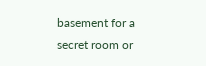basement for a secret room or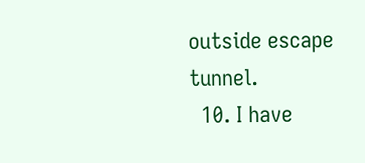outside escape tunnel.
  10. I have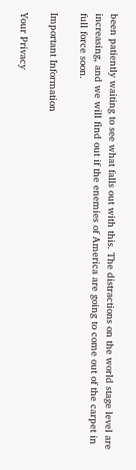been patiently waiting to see what falls out with this. The distractions on the world stage level are increasing, and we will find out if the enemies of America are going to come out of the carpet in full force soon.

Important Information

Your Privacy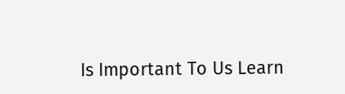Is Important To Us Learn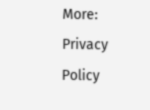More: Privacy Policy